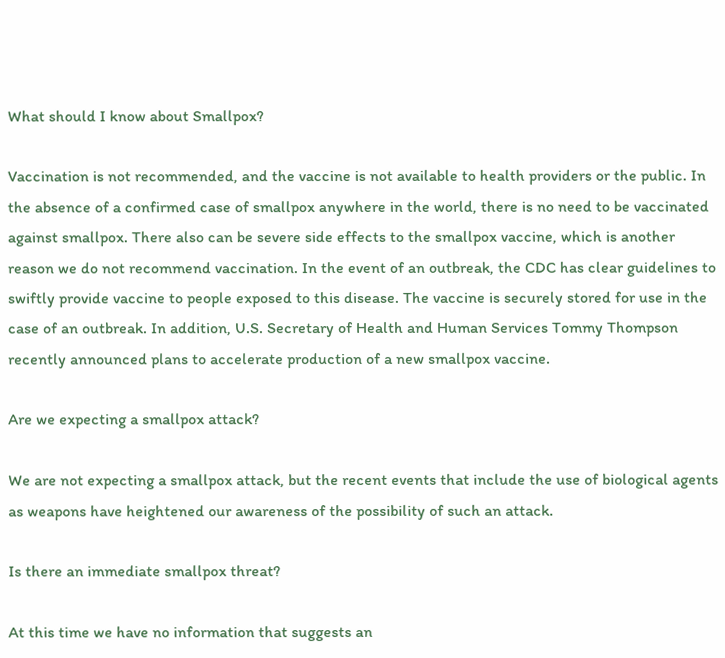What should I know about Smallpox?

Vaccination is not recommended, and the vaccine is not available to health providers or the public. In the absence of a confirmed case of smallpox anywhere in the world, there is no need to be vaccinated against smallpox. There also can be severe side effects to the smallpox vaccine, which is another reason we do not recommend vaccination. In the event of an outbreak, the CDC has clear guidelines to swiftly provide vaccine to people exposed to this disease. The vaccine is securely stored for use in the case of an outbreak. In addition, U.S. Secretary of Health and Human Services Tommy Thompson recently announced plans to accelerate production of a new smallpox vaccine.

Are we expecting a smallpox attack?

We are not expecting a smallpox attack, but the recent events that include the use of biological agents as weapons have heightened our awareness of the possibility of such an attack.

Is there an immediate smallpox threat?

At this time we have no information that suggests an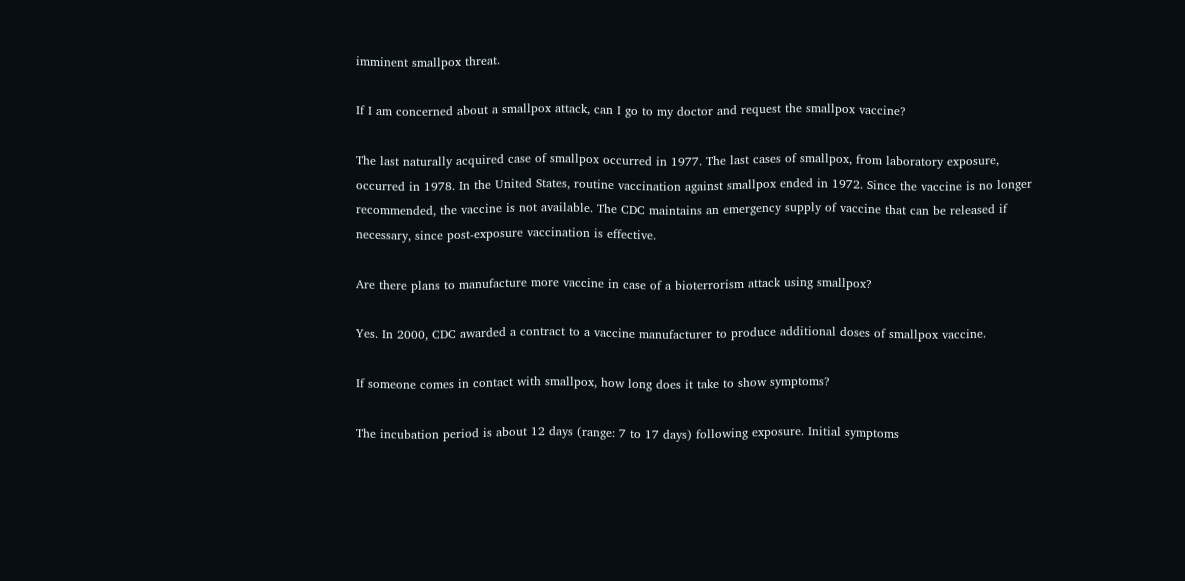imminent smallpox threat.

If I am concerned about a smallpox attack, can I go to my doctor and request the smallpox vaccine?

The last naturally acquired case of smallpox occurred in 1977. The last cases of smallpox, from laboratory exposure, occurred in 1978. In the United States, routine vaccination against smallpox ended in 1972. Since the vaccine is no longer recommended, the vaccine is not available. The CDC maintains an emergency supply of vaccine that can be released if necessary, since post-exposure vaccination is effective.

Are there plans to manufacture more vaccine in case of a bioterrorism attack using smallpox?

Yes. In 2000, CDC awarded a contract to a vaccine manufacturer to produce additional doses of smallpox vaccine.

If someone comes in contact with smallpox, how long does it take to show symptoms?

The incubation period is about 12 days (range: 7 to 17 days) following exposure. Initial symptoms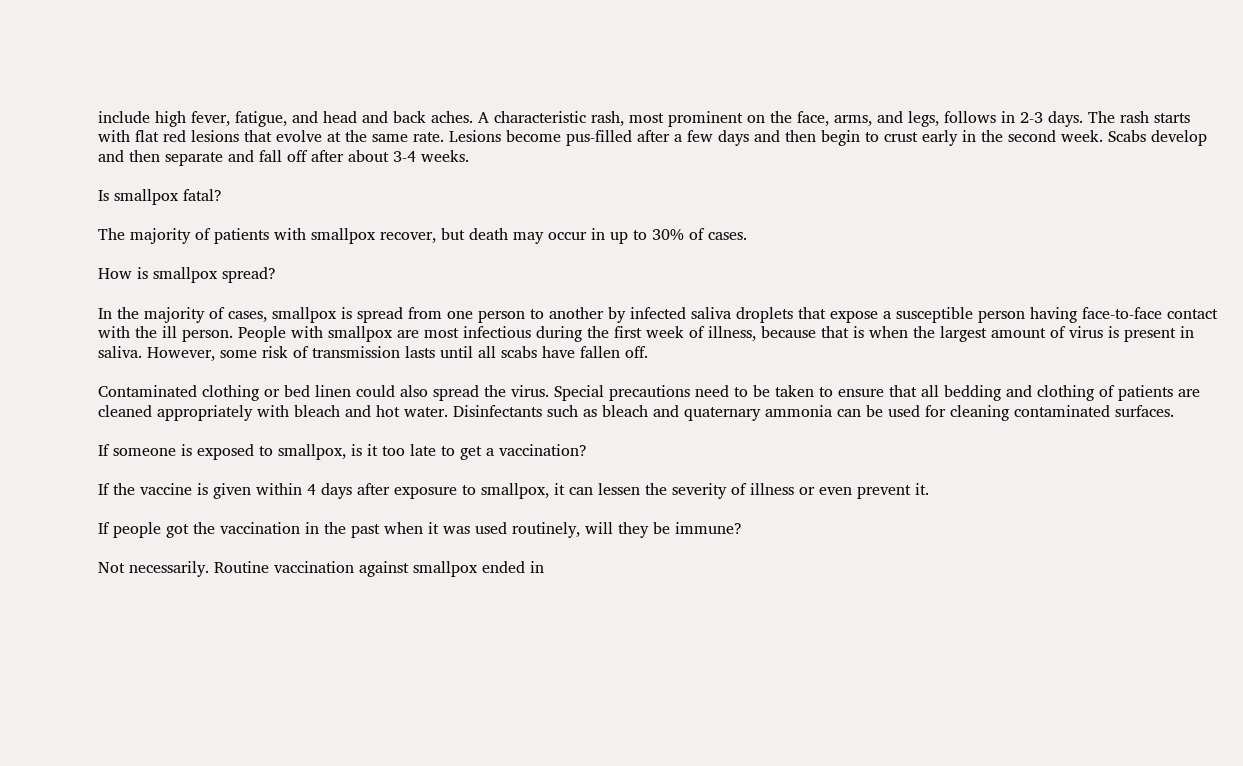include high fever, fatigue, and head and back aches. A characteristic rash, most prominent on the face, arms, and legs, follows in 2-3 days. The rash starts with flat red lesions that evolve at the same rate. Lesions become pus-filled after a few days and then begin to crust early in the second week. Scabs develop and then separate and fall off after about 3-4 weeks.

Is smallpox fatal?

The majority of patients with smallpox recover, but death may occur in up to 30% of cases.

How is smallpox spread?

In the majority of cases, smallpox is spread from one person to another by infected saliva droplets that expose a susceptible person having face-to-face contact with the ill person. People with smallpox are most infectious during the first week of illness, because that is when the largest amount of virus is present in saliva. However, some risk of transmission lasts until all scabs have fallen off.

Contaminated clothing or bed linen could also spread the virus. Special precautions need to be taken to ensure that all bedding and clothing of patients are cleaned appropriately with bleach and hot water. Disinfectants such as bleach and quaternary ammonia can be used for cleaning contaminated surfaces.

If someone is exposed to smallpox, is it too late to get a vaccination?

If the vaccine is given within 4 days after exposure to smallpox, it can lessen the severity of illness or even prevent it.

If people got the vaccination in the past when it was used routinely, will they be immune?

Not necessarily. Routine vaccination against smallpox ended in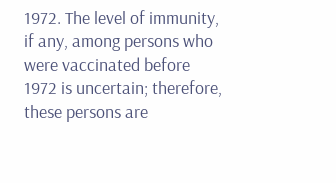1972. The level of immunity, if any, among persons who were vaccinated before 1972 is uncertain; therefore, these persons are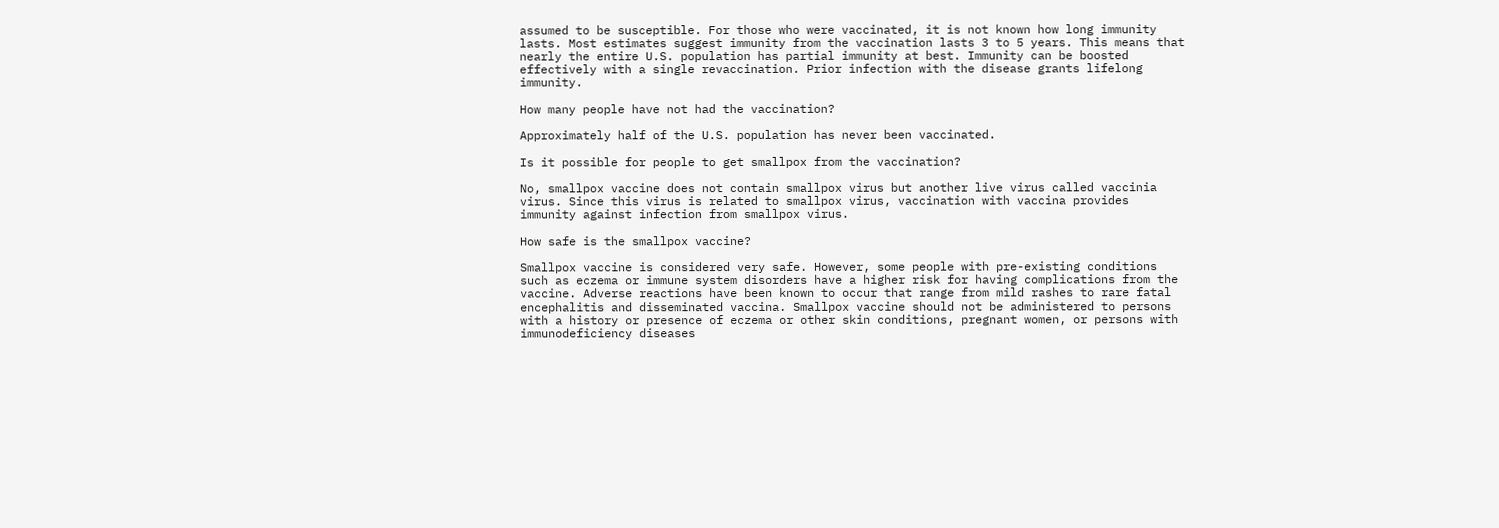assumed to be susceptible. For those who were vaccinated, it is not known how long immunity lasts. Most estimates suggest immunity from the vaccination lasts 3 to 5 years. This means that nearly the entire U.S. population has partial immunity at best. Immunity can be boosted effectively with a single revaccination. Prior infection with the disease grants lifelong immunity.

How many people have not had the vaccination?

Approximately half of the U.S. population has never been vaccinated.

Is it possible for people to get smallpox from the vaccination?

No, smallpox vaccine does not contain smallpox virus but another live virus called vaccinia virus. Since this virus is related to smallpox virus, vaccination with vaccina provides immunity against infection from smallpox virus.

How safe is the smallpox vaccine?

Smallpox vaccine is considered very safe. However, some people with pre-existing conditions such as eczema or immune system disorders have a higher risk for having complications from the vaccine. Adverse reactions have been known to occur that range from mild rashes to rare fatal encephalitis and disseminated vaccina. Smallpox vaccine should not be administered to persons with a history or presence of eczema or other skin conditions, pregnant women, or persons with immunodeficiency diseases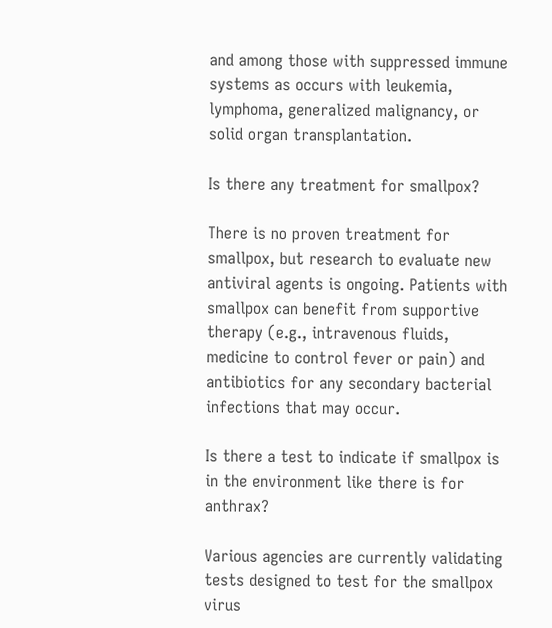and among those with suppressed immune systems as occurs with leukemia, lymphoma, generalized malignancy, or solid organ transplantation.

Is there any treatment for smallpox?

There is no proven treatment for smallpox, but research to evaluate new antiviral agents is ongoing. Patients with smallpox can benefit from supportive therapy (e.g., intravenous fluids, medicine to control fever or pain) and antibiotics for any secondary bacterial infections that may occur.

Is there a test to indicate if smallpox is in the environment like there is for anthrax?

Various agencies are currently validating tests designed to test for the smallpox virus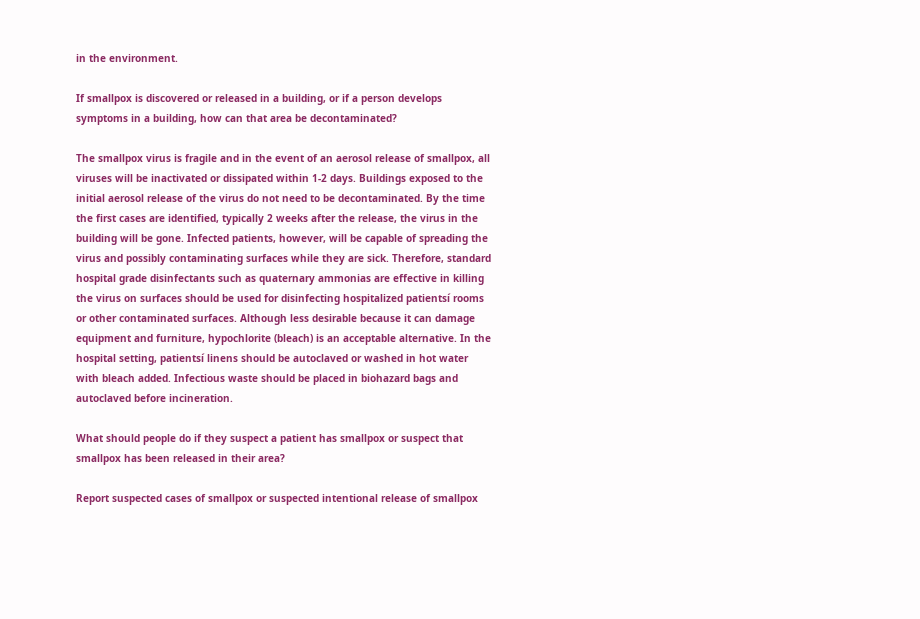in the environment.

If smallpox is discovered or released in a building, or if a person develops symptoms in a building, how can that area be decontaminated?

The smallpox virus is fragile and in the event of an aerosol release of smallpox, all viruses will be inactivated or dissipated within 1-2 days. Buildings exposed to the initial aerosol release of the virus do not need to be decontaminated. By the time the first cases are identified, typically 2 weeks after the release, the virus in the building will be gone. Infected patients, however, will be capable of spreading the virus and possibly contaminating surfaces while they are sick. Therefore, standard hospital grade disinfectants such as quaternary ammonias are effective in killing the virus on surfaces should be used for disinfecting hospitalized patientsí rooms or other contaminated surfaces. Although less desirable because it can damage equipment and furniture, hypochlorite (bleach) is an acceptable alternative. In the hospital setting, patientsí linens should be autoclaved or washed in hot water with bleach added. Infectious waste should be placed in biohazard bags and autoclaved before incineration.

What should people do if they suspect a patient has smallpox or suspect that smallpox has been released in their area?

Report suspected cases of smallpox or suspected intentional release of smallpox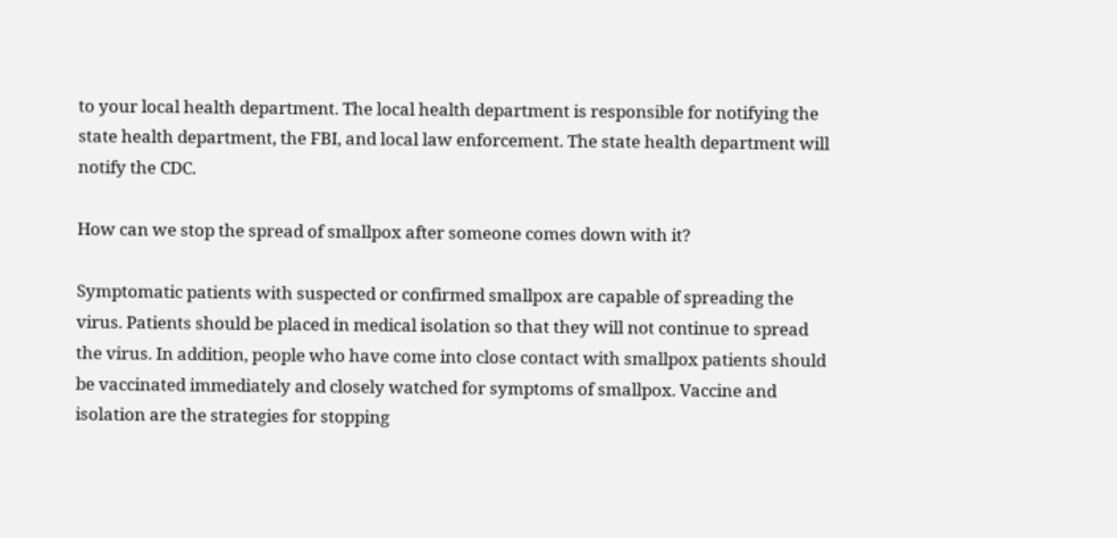to your local health department. The local health department is responsible for notifying the state health department, the FBI, and local law enforcement. The state health department will notify the CDC.

How can we stop the spread of smallpox after someone comes down with it?

Symptomatic patients with suspected or confirmed smallpox are capable of spreading the virus. Patients should be placed in medical isolation so that they will not continue to spread the virus. In addition, people who have come into close contact with smallpox patients should be vaccinated immediately and closely watched for symptoms of smallpox. Vaccine and isolation are the strategies for stopping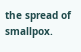the spread of smallpox.